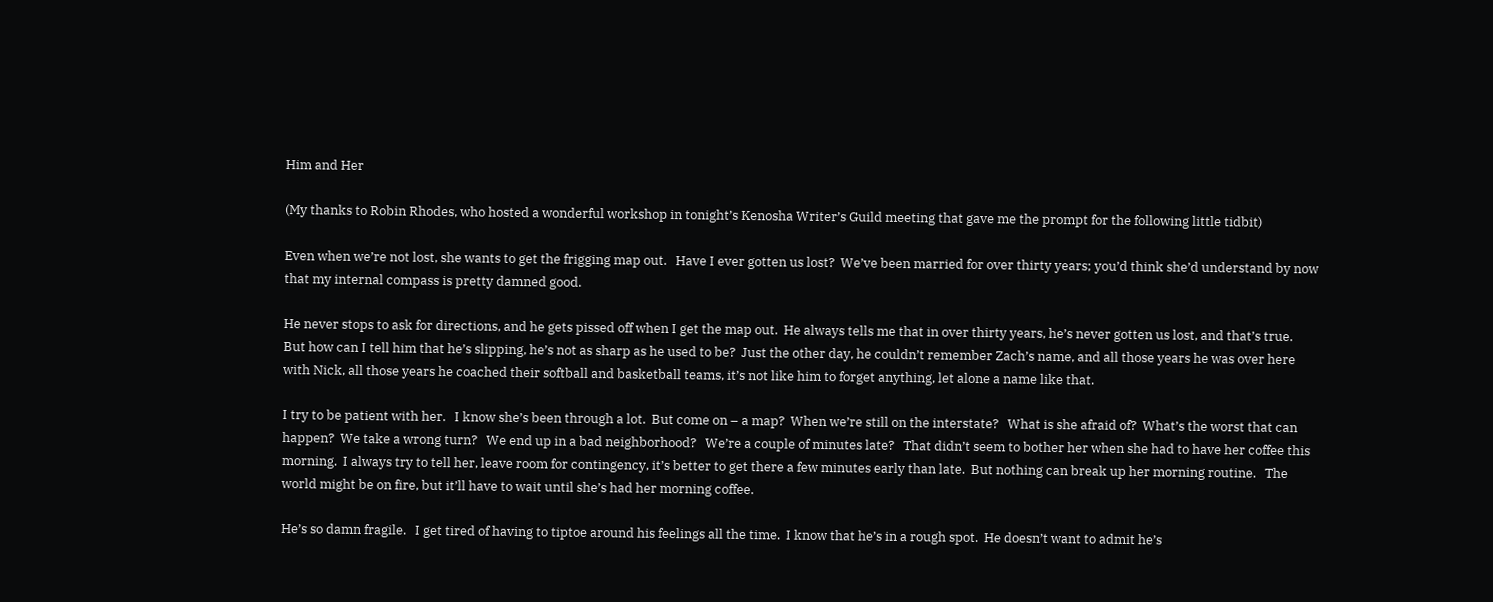Him and Her

(My thanks to Robin Rhodes, who hosted a wonderful workshop in tonight’s Kenosha Writer’s Guild meeting that gave me the prompt for the following little tidbit)

Even when we’re not lost, she wants to get the frigging map out.   Have I ever gotten us lost?  We’ve been married for over thirty years; you’d think she’d understand by now that my internal compass is pretty damned good.

He never stops to ask for directions, and he gets pissed off when I get the map out.  He always tells me that in over thirty years, he’s never gotten us lost, and that’s true.  But how can I tell him that he’s slipping, he’s not as sharp as he used to be?  Just the other day, he couldn’t remember Zach’s name, and all those years he was over here with Nick, all those years he coached their softball and basketball teams, it’s not like him to forget anything, let alone a name like that.

I try to be patient with her.   I know she’s been through a lot.  But come on – a map?  When we’re still on the interstate?   What is she afraid of?  What’s the worst that can happen?  We take a wrong turn?   We end up in a bad neighborhood?   We’re a couple of minutes late?   That didn’t seem to bother her when she had to have her coffee this morning.  I always try to tell her, leave room for contingency, it’s better to get there a few minutes early than late.  But nothing can break up her morning routine.   The world might be on fire, but it’ll have to wait until she’s had her morning coffee.

He’s so damn fragile.   I get tired of having to tiptoe around his feelings all the time.  I know that he’s in a rough spot.  He doesn’t want to admit he’s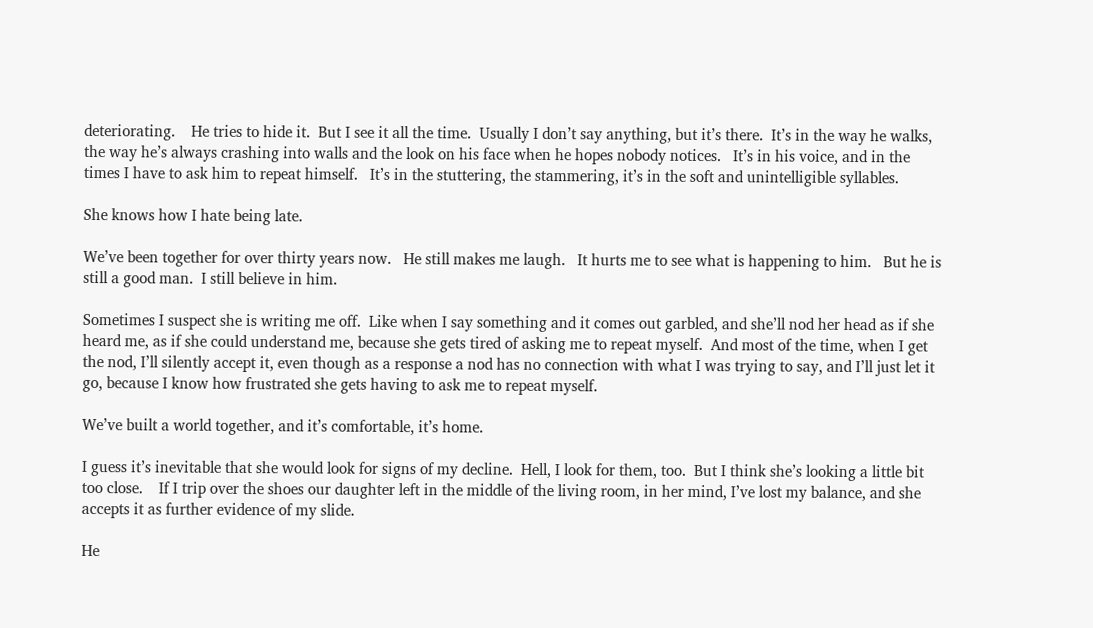deteriorating.    He tries to hide it.  But I see it all the time.  Usually I don’t say anything, but it’s there.  It’s in the way he walks, the way he’s always crashing into walls and the look on his face when he hopes nobody notices.   It’s in his voice, and in the times I have to ask him to repeat himself.   It’s in the stuttering, the stammering, it’s in the soft and unintelligible syllables.

She knows how I hate being late.

We’ve been together for over thirty years now.   He still makes me laugh.   It hurts me to see what is happening to him.   But he is still a good man.  I still believe in him.

Sometimes I suspect she is writing me off.  Like when I say something and it comes out garbled, and she’ll nod her head as if she heard me, as if she could understand me, because she gets tired of asking me to repeat myself.  And most of the time, when I get the nod, I’ll silently accept it, even though as a response a nod has no connection with what I was trying to say, and I’ll just let it go, because I know how frustrated she gets having to ask me to repeat myself.

We’ve built a world together, and it’s comfortable, it’s home.

I guess it’s inevitable that she would look for signs of my decline.  Hell, I look for them, too.  But I think she’s looking a little bit too close.    If I trip over the shoes our daughter left in the middle of the living room, in her mind, I’ve lost my balance, and she accepts it as further evidence of my slide.

He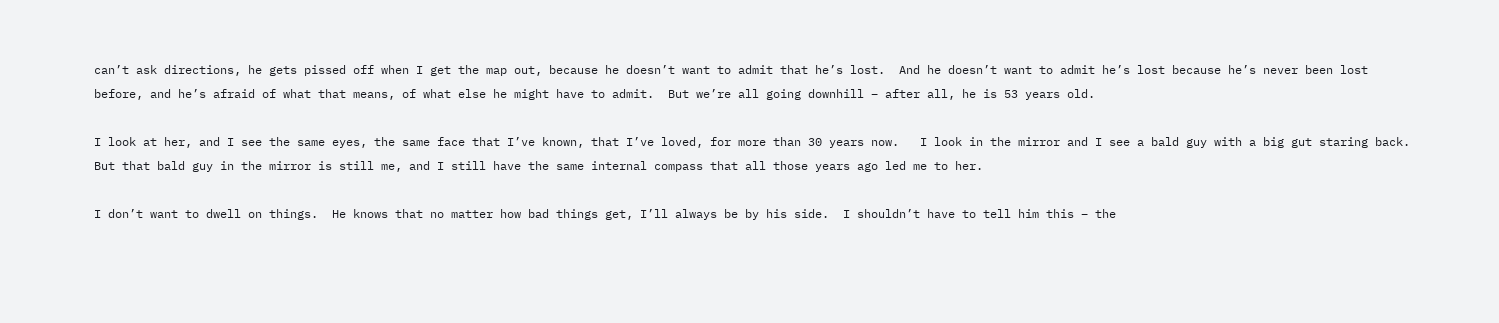can’t ask directions, he gets pissed off when I get the map out, because he doesn’t want to admit that he’s lost.  And he doesn’t want to admit he’s lost because he’s never been lost before, and he’s afraid of what that means, of what else he might have to admit.  But we’re all going downhill – after all, he is 53 years old.

I look at her, and I see the same eyes, the same face that I’ve known, that I’ve loved, for more than 30 years now.   I look in the mirror and I see a bald guy with a big gut staring back.  But that bald guy in the mirror is still me, and I still have the same internal compass that all those years ago led me to her.

I don’t want to dwell on things.  He knows that no matter how bad things get, I’ll always be by his side.  I shouldn’t have to tell him this – the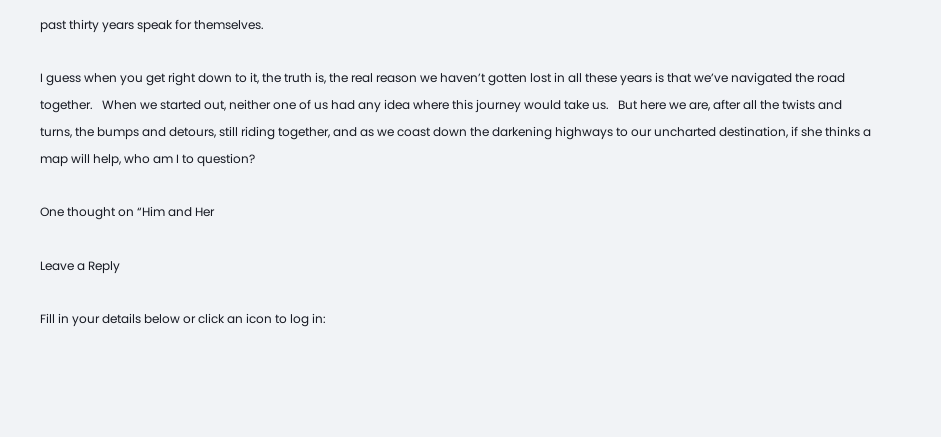past thirty years speak for themselves.

I guess when you get right down to it, the truth is, the real reason we haven’t gotten lost in all these years is that we’ve navigated the road together.   When we started out, neither one of us had any idea where this journey would take us.   But here we are, after all the twists and turns, the bumps and detours, still riding together, and as we coast down the darkening highways to our uncharted destination, if she thinks a map will help, who am I to question?

One thought on “Him and Her

Leave a Reply

Fill in your details below or click an icon to log in: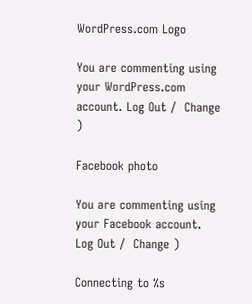WordPress.com Logo

You are commenting using your WordPress.com account. Log Out /  Change )

Facebook photo

You are commenting using your Facebook account. Log Out /  Change )

Connecting to %s